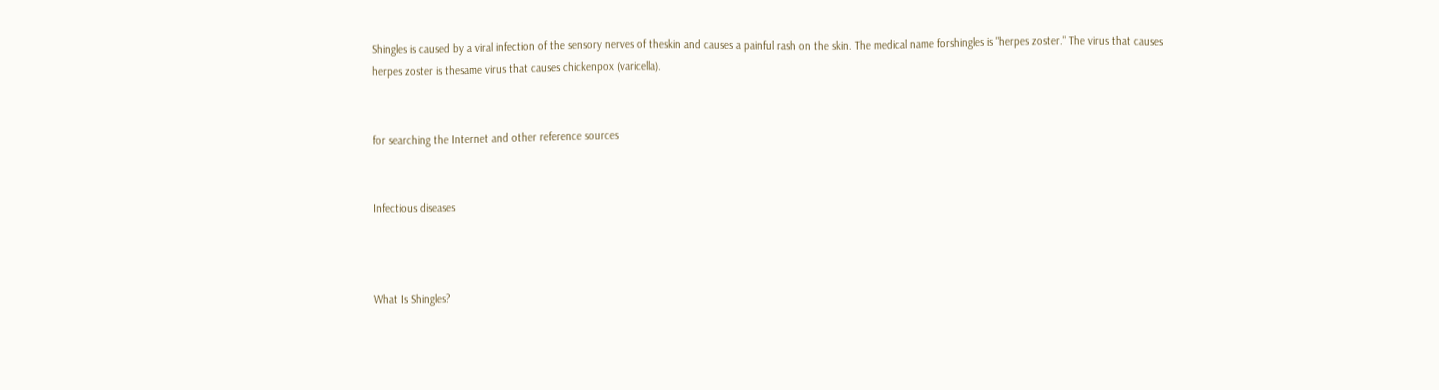Shingles is caused by a viral infection of the sensory nerves of theskin and causes a painful rash on the skin. The medical name forshingles is "herpes zoster." The virus that causes herpes zoster is thesame virus that causes chickenpox (varicella).


for searching the Internet and other reference sources


Infectious diseases



What Is Shingles?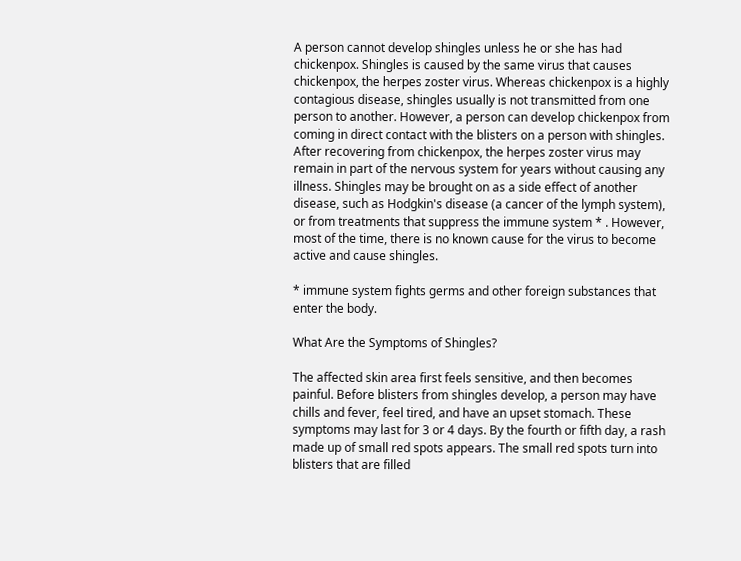A person cannot develop shingles unless he or she has had chickenpox. Shingles is caused by the same virus that causes chickenpox, the herpes zoster virus. Whereas chickenpox is a highly contagious disease, shingles usually is not transmitted from one person to another. However, a person can develop chickenpox from coming in direct contact with the blisters on a person with shingles. After recovering from chickenpox, the herpes zoster virus may remain in part of the nervous system for years without causing any illness. Shingles may be brought on as a side effect of another disease, such as Hodgkin's disease (a cancer of the lymph system), or from treatments that suppress the immune system * . However, most of the time, there is no known cause for the virus to become active and cause shingles.

* immune system fights germs and other foreign substances that enter the body.

What Are the Symptoms of Shingles?

The affected skin area first feels sensitive, and then becomes painful. Before blisters from shingles develop, a person may have chills and fever, feel tired, and have an upset stomach. These symptoms may last for 3 or 4 days. By the fourth or fifth day, a rash made up of small red spots appears. The small red spots turn into blisters that are filled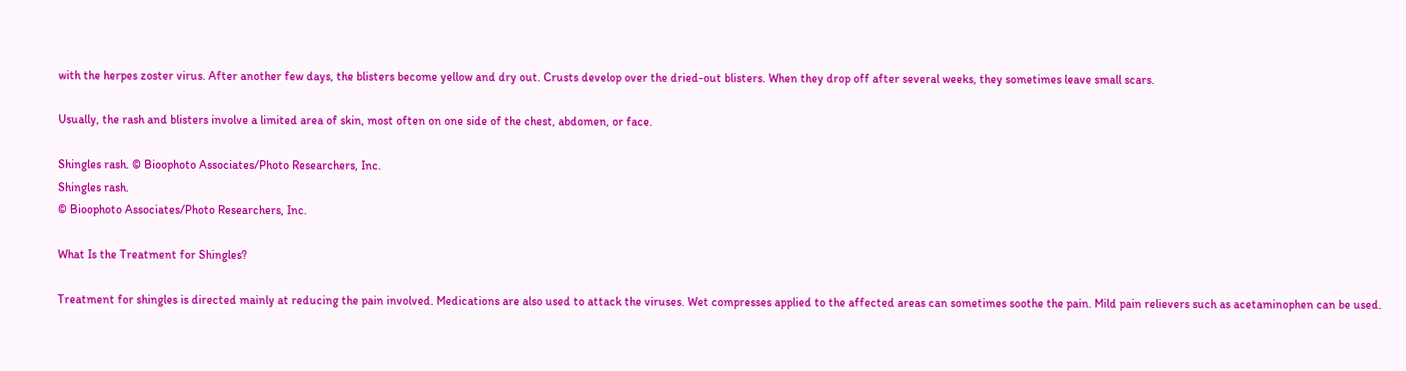with the herpes zoster virus. After another few days, the blisters become yellow and dry out. Crusts develop over the dried-out blisters. When they drop off after several weeks, they sometimes leave small scars.

Usually, the rash and blisters involve a limited area of skin, most often on one side of the chest, abdomen, or face.

Shingles rash. © Bioophoto Associates/Photo Researchers, Inc.
Shingles rash.
© Bioophoto Associates/Photo Researchers, Inc.

What Is the Treatment for Shingles?

Treatment for shingles is directed mainly at reducing the pain involved. Medications are also used to attack the viruses. Wet compresses applied to the affected areas can sometimes soothe the pain. Mild pain relievers such as acetaminophen can be used.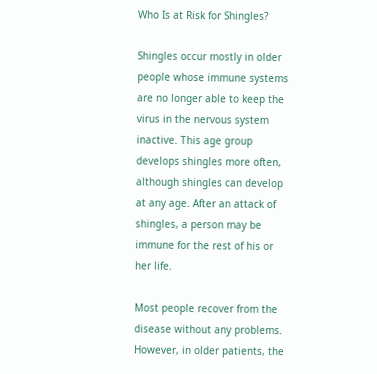Who Is at Risk for Shingles?

Shingles occur mostly in older people whose immune systems are no longer able to keep the virus in the nervous system inactive. This age group develops shingles more often, although shingles can develop at any age. After an attack of shingles, a person may be immune for the rest of his or her life.

Most people recover from the disease without any problems. However, in older patients, the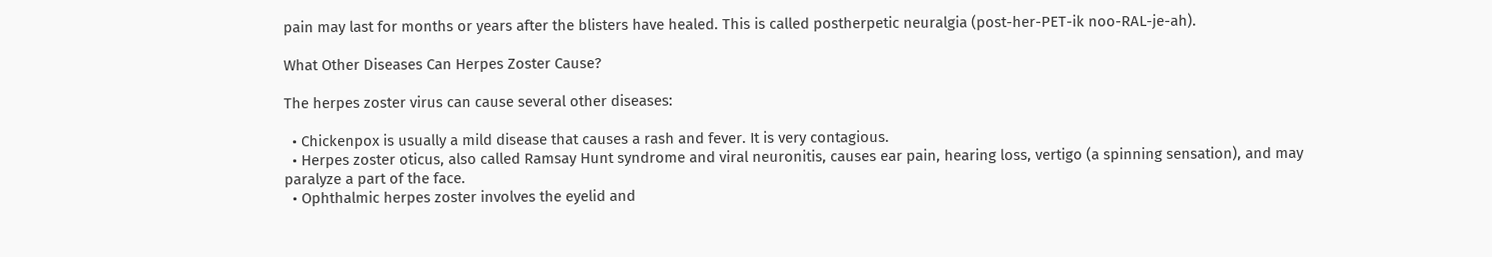pain may last for months or years after the blisters have healed. This is called postherpetic neuralgia (post-her-PET-ik noo-RAL-je-ah).

What Other Diseases Can Herpes Zoster Cause?

The herpes zoster virus can cause several other diseases:

  • Chickenpox is usually a mild disease that causes a rash and fever. It is very contagious.
  • Herpes zoster oticus, also called Ramsay Hunt syndrome and viral neuronitis, causes ear pain, hearing loss, vertigo (a spinning sensation), and may paralyze a part of the face.
  • Ophthalmic herpes zoster involves the eyelid and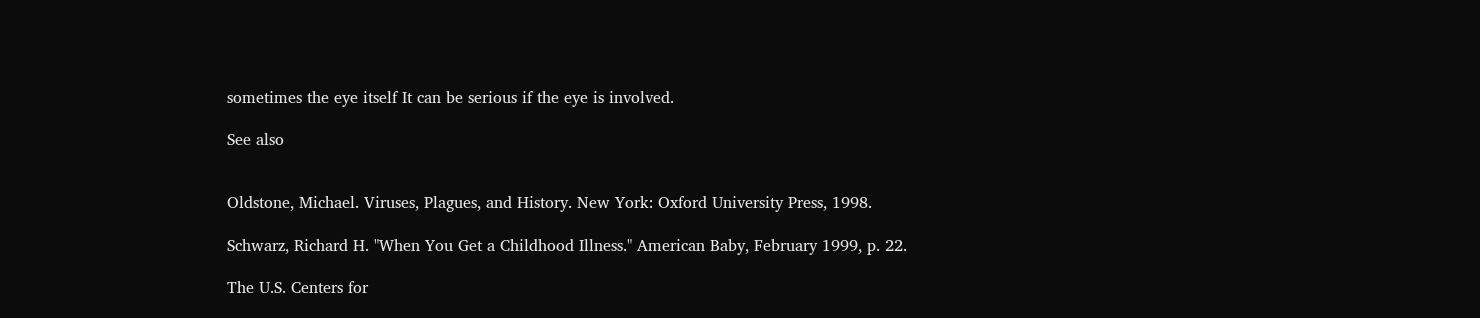sometimes the eye itself It can be serious if the eye is involved.

See also


Oldstone, Michael. Viruses, Plagues, and History. New York: Oxford University Press, 1998.

Schwarz, Richard H. "When You Get a Childhood Illness." American Baby, February 1999, p. 22.

The U.S. Centers for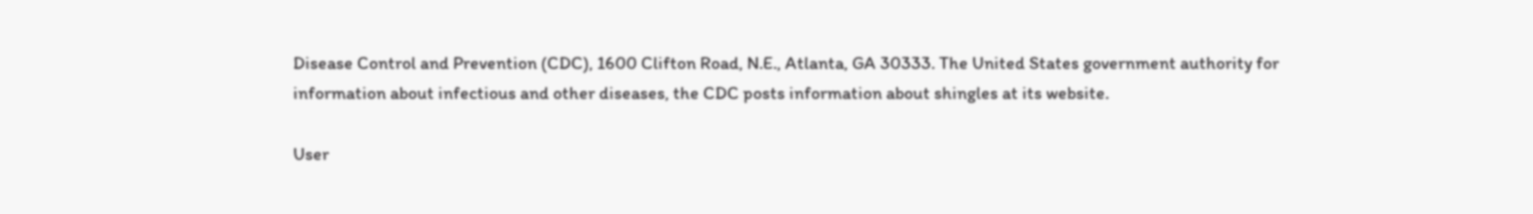Disease Control and Prevention (CDC), 1600 Clifton Road, N.E., Atlanta, GA 30333. The United States government authority for information about infectious and other diseases, the CDC posts information about shingles at its website.

User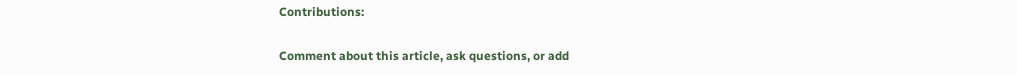Contributions:

Comment about this article, ask questions, or add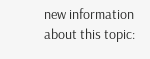new information about this topic: